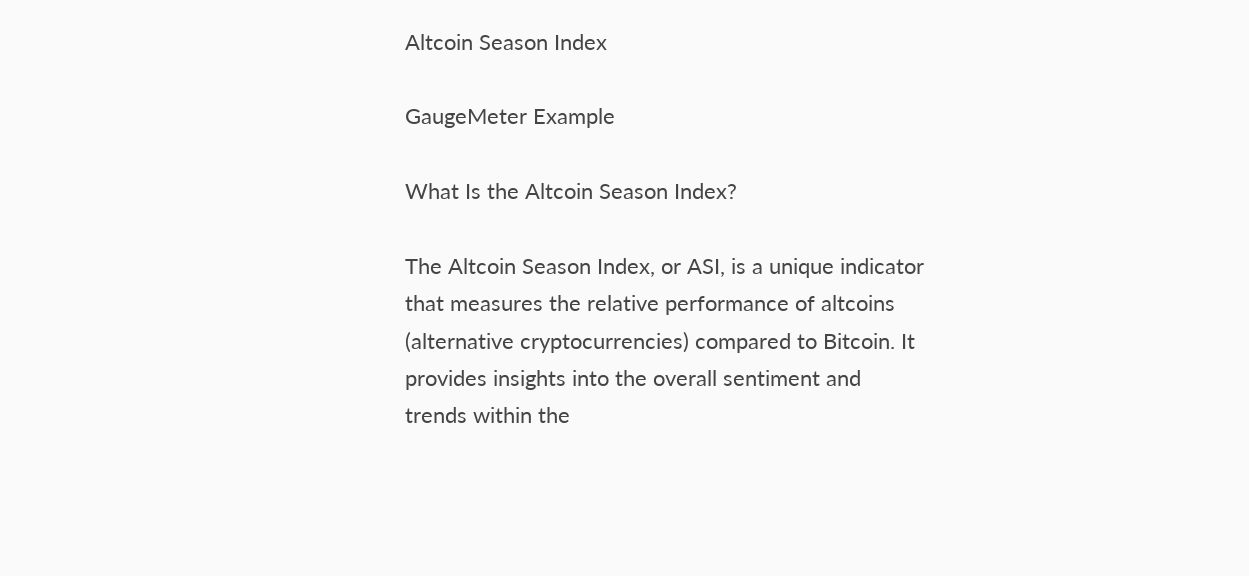Altcoin Season Index

GaugeMeter Example

What Is the Altcoin Season Index?

The Altcoin Season Index, or ASI, is a unique indicator that measures the relative performance of altcoins (alternative cryptocurrencies) compared to Bitcoin. It provides insights into the overall sentiment and trends within the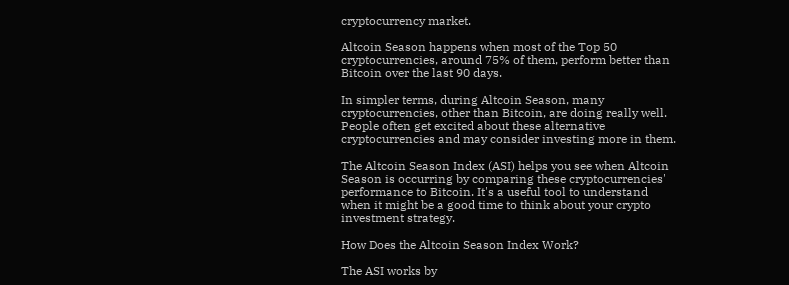cryptocurrency market.

Altcoin Season happens when most of the Top 50 cryptocurrencies, around 75% of them, perform better than Bitcoin over the last 90 days.

In simpler terms, during Altcoin Season, many cryptocurrencies, other than Bitcoin, are doing really well. People often get excited about these alternative cryptocurrencies and may consider investing more in them.

The Altcoin Season Index (ASI) helps you see when Altcoin Season is occurring by comparing these cryptocurrencies' performance to Bitcoin. It's a useful tool to understand when it might be a good time to think about your crypto investment strategy.

How Does the Altcoin Season Index Work?

The ASI works by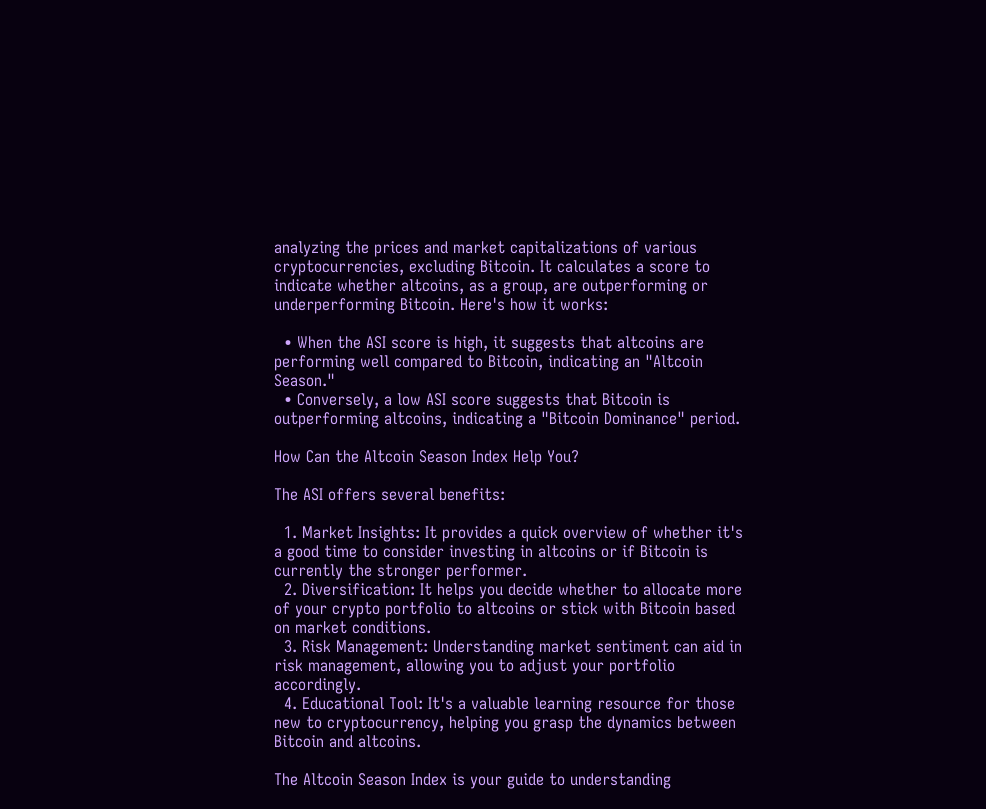analyzing the prices and market capitalizations of various cryptocurrencies, excluding Bitcoin. It calculates a score to indicate whether altcoins, as a group, are outperforming or underperforming Bitcoin. Here's how it works:

  • When the ASI score is high, it suggests that altcoins are performing well compared to Bitcoin, indicating an "Altcoin Season."
  • Conversely, a low ASI score suggests that Bitcoin is outperforming altcoins, indicating a "Bitcoin Dominance" period.

How Can the Altcoin Season Index Help You?

The ASI offers several benefits:

  1. Market Insights: It provides a quick overview of whether it's a good time to consider investing in altcoins or if Bitcoin is currently the stronger performer.
  2. Diversification: It helps you decide whether to allocate more of your crypto portfolio to altcoins or stick with Bitcoin based on market conditions.
  3. Risk Management: Understanding market sentiment can aid in risk management, allowing you to adjust your portfolio accordingly.
  4. Educational Tool: It's a valuable learning resource for those new to cryptocurrency, helping you grasp the dynamics between Bitcoin and altcoins.

The Altcoin Season Index is your guide to understanding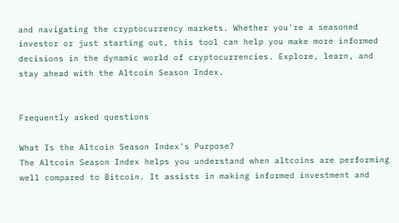and navigating the cryptocurrency markets. Whether you're a seasoned investor or just starting out, this tool can help you make more informed decisions in the dynamic world of cryptocurrencies. Explore, learn, and stay ahead with the Altcoin Season Index.


Frequently asked questions

What Is the Altcoin Season Index's Purpose?
The Altcoin Season Index helps you understand when altcoins are performing well compared to Bitcoin. It assists in making informed investment and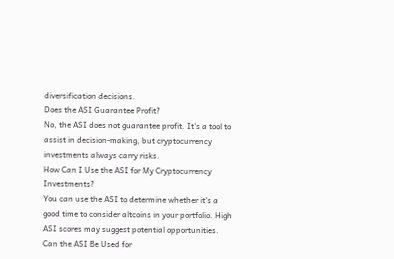diversification decisions.
Does the ASI Guarantee Profit?
No, the ASI does not guarantee profit. It's a tool to assist in decision-making, but cryptocurrency investments always carry risks.
How Can I Use the ASI for My Cryptocurrency Investments?
You can use the ASI to determine whether it's a good time to consider altcoins in your portfolio. High ASI scores may suggest potential opportunities.
Can the ASI Be Used for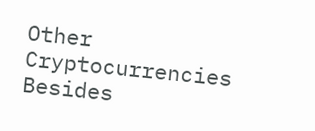Other Cryptocurrencies Besides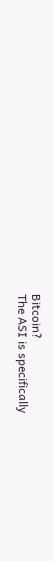Bitcoin?
The ASI is specifically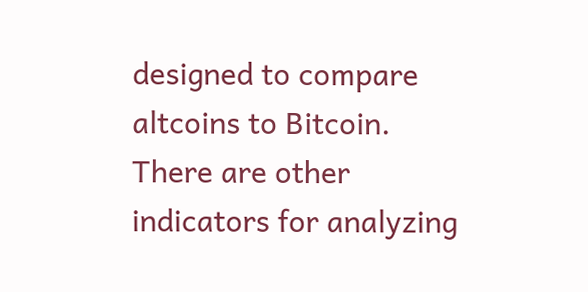designed to compare altcoins to Bitcoin. There are other indicators for analyzing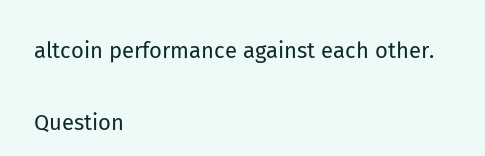altcoin performance against each other.

Question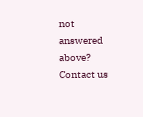not answered above? Contact us